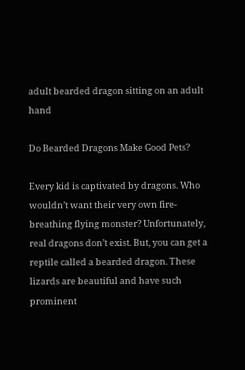adult bearded dragon sitting on an adult hand

Do Bearded Dragons Make Good Pets?

Every kid is captivated by dragons. Who wouldn’t want their very own fire-breathing flying monster? Unfortunately, real dragons don’t exist. But, you can get a reptile called a bearded dragon. These lizards are beautiful and have such prominent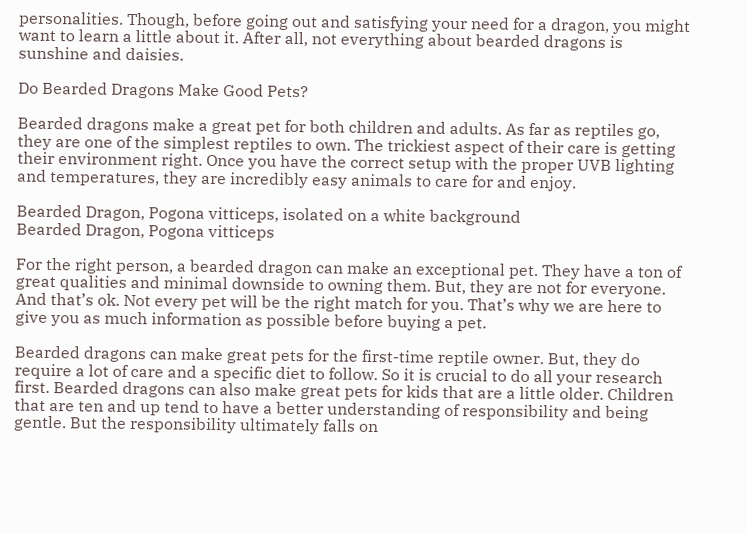personalities. Though, before going out and satisfying your need for a dragon, you might want to learn a little about it. After all, not everything about bearded dragons is sunshine and daisies.

Do Bearded Dragons Make Good Pets?

Bearded dragons make a great pet for both children and adults. As far as reptiles go, they are one of the simplest reptiles to own. The trickiest aspect of their care is getting their environment right. Once you have the correct setup with the proper UVB lighting and temperatures, they are incredibly easy animals to care for and enjoy.

Bearded Dragon, Pogona vitticeps, isolated on a white background
Bearded Dragon, Pogona vitticeps

For the right person, a bearded dragon can make an exceptional pet. They have a ton of great qualities and minimal downside to owning them. But, they are not for everyone. And that’s ok. Not every pet will be the right match for you. That’s why we are here to give you as much information as possible before buying a pet.

Bearded dragons can make great pets for the first-time reptile owner. But, they do require a lot of care and a specific diet to follow. So it is crucial to do all your research first. Bearded dragons can also make great pets for kids that are a little older. Children that are ten and up tend to have a better understanding of responsibility and being gentle. But the responsibility ultimately falls on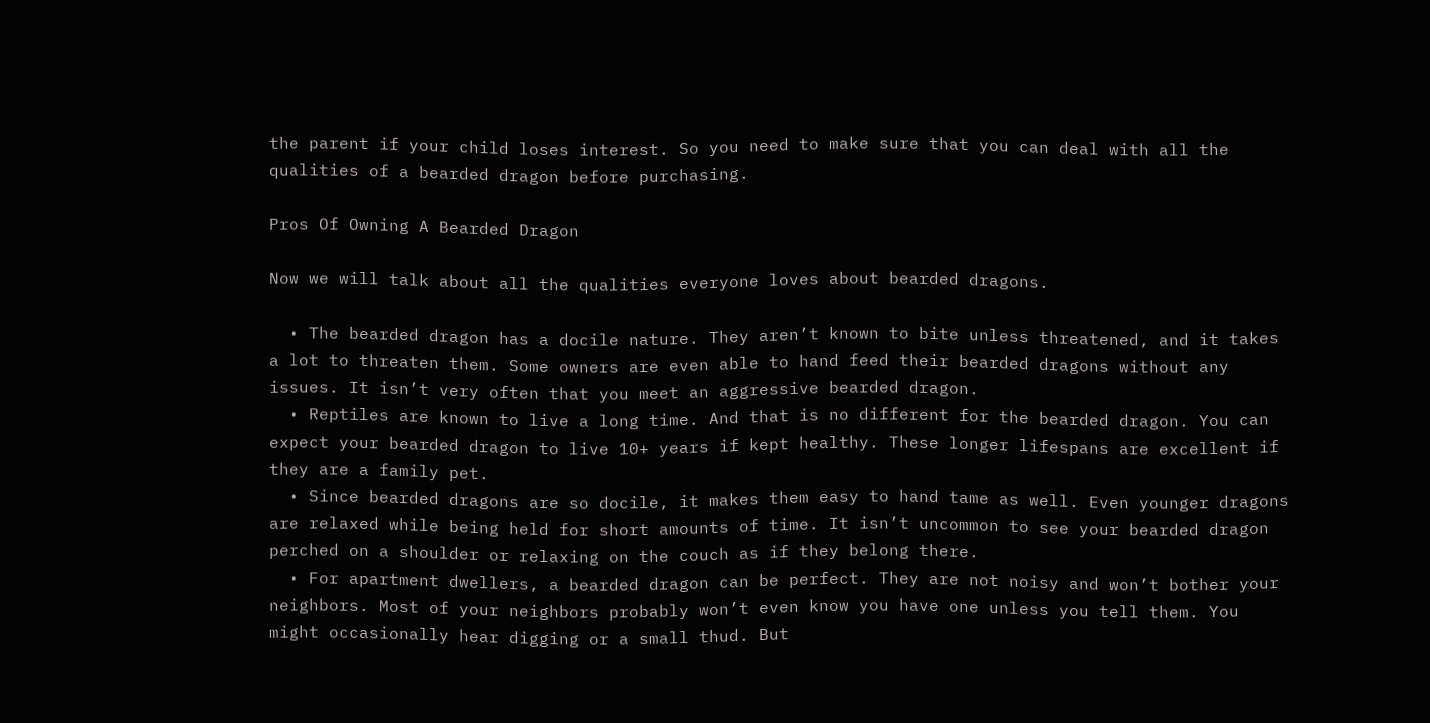the parent if your child loses interest. So you need to make sure that you can deal with all the qualities of a bearded dragon before purchasing.

Pros Of Owning A Bearded Dragon

Now we will talk about all the qualities everyone loves about bearded dragons.

  • The bearded dragon has a docile nature. They aren’t known to bite unless threatened, and it takes a lot to threaten them. Some owners are even able to hand feed their bearded dragons without any issues. It isn’t very often that you meet an aggressive bearded dragon.
  • Reptiles are known to live a long time. And that is no different for the bearded dragon. You can expect your bearded dragon to live 10+ years if kept healthy. These longer lifespans are excellent if they are a family pet.
  • Since bearded dragons are so docile, it makes them easy to hand tame as well. Even younger dragons are relaxed while being held for short amounts of time. It isn’t uncommon to see your bearded dragon perched on a shoulder or relaxing on the couch as if they belong there.
  • For apartment dwellers, a bearded dragon can be perfect. They are not noisy and won’t bother your neighbors. Most of your neighbors probably won’t even know you have one unless you tell them. You might occasionally hear digging or a small thud. But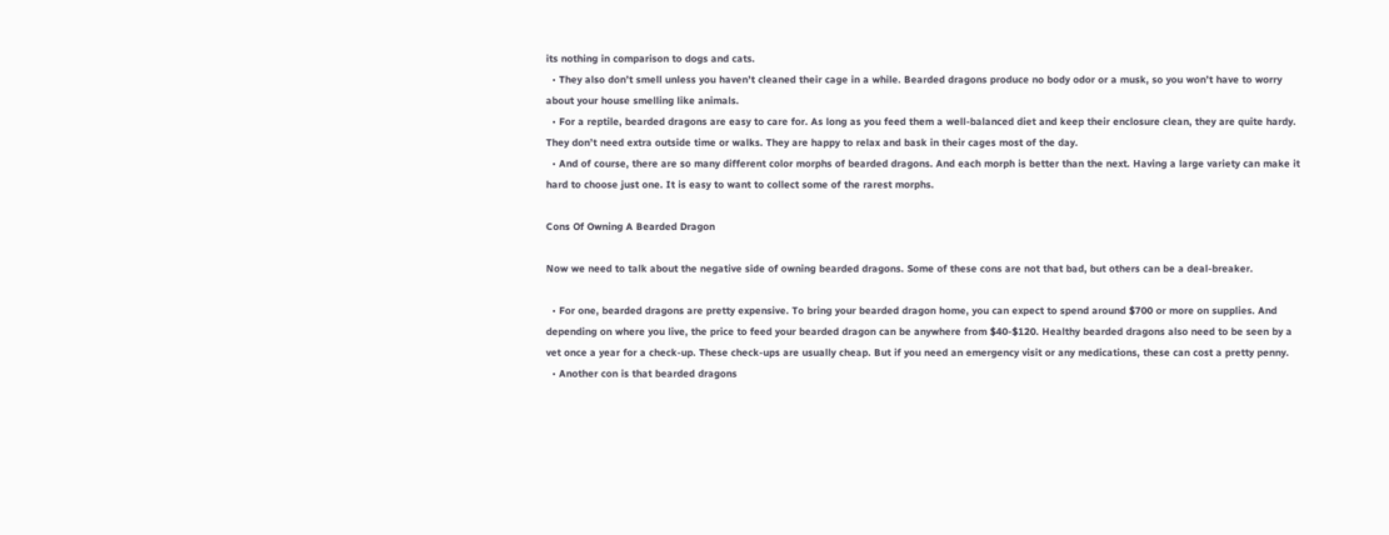its nothing in comparison to dogs and cats.
  • They also don’t smell unless you haven’t cleaned their cage in a while. Bearded dragons produce no body odor or a musk, so you won’t have to worry about your house smelling like animals.
  • For a reptile, bearded dragons are easy to care for. As long as you feed them a well-balanced diet and keep their enclosure clean, they are quite hardy. They don’t need extra outside time or walks. They are happy to relax and bask in their cages most of the day.
  • And of course, there are so many different color morphs of bearded dragons. And each morph is better than the next. Having a large variety can make it hard to choose just one. It is easy to want to collect some of the rarest morphs.

Cons Of Owning A Bearded Dragon

Now we need to talk about the negative side of owning bearded dragons. Some of these cons are not that bad, but others can be a deal-breaker.

  • For one, bearded dragons are pretty expensive. To bring your bearded dragon home, you can expect to spend around $700 or more on supplies. And depending on where you live, the price to feed your bearded dragon can be anywhere from $40-$120. Healthy bearded dragons also need to be seen by a vet once a year for a check-up. These check-ups are usually cheap. But if you need an emergency visit or any medications, these can cost a pretty penny.
  • Another con is that bearded dragons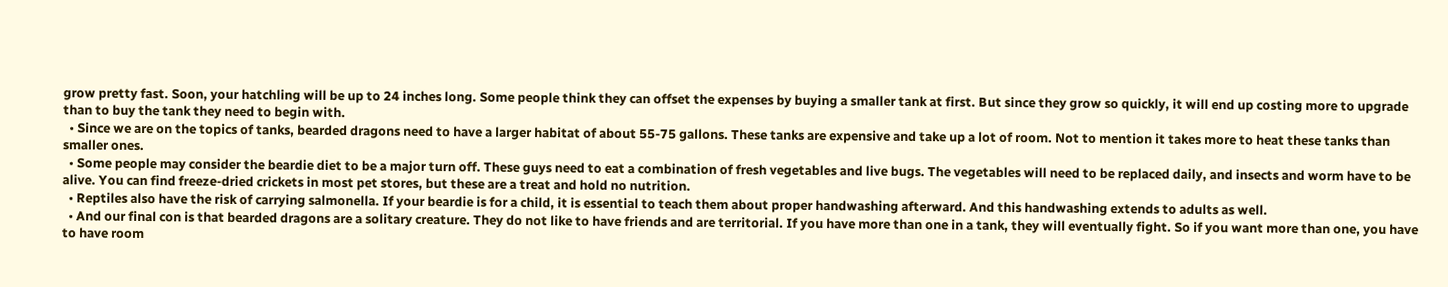grow pretty fast. Soon, your hatchling will be up to 24 inches long. Some people think they can offset the expenses by buying a smaller tank at first. But since they grow so quickly, it will end up costing more to upgrade than to buy the tank they need to begin with.
  • Since we are on the topics of tanks, bearded dragons need to have a larger habitat of about 55-75 gallons. These tanks are expensive and take up a lot of room. Not to mention it takes more to heat these tanks than smaller ones.
  • Some people may consider the beardie diet to be a major turn off. These guys need to eat a combination of fresh vegetables and live bugs. The vegetables will need to be replaced daily, and insects and worm have to be alive. You can find freeze-dried crickets in most pet stores, but these are a treat and hold no nutrition.
  • Reptiles also have the risk of carrying salmonella. If your beardie is for a child, it is essential to teach them about proper handwashing afterward. And this handwashing extends to adults as well.
  • And our final con is that bearded dragons are a solitary creature. They do not like to have friends and are territorial. If you have more than one in a tank, they will eventually fight. So if you want more than one, you have to have room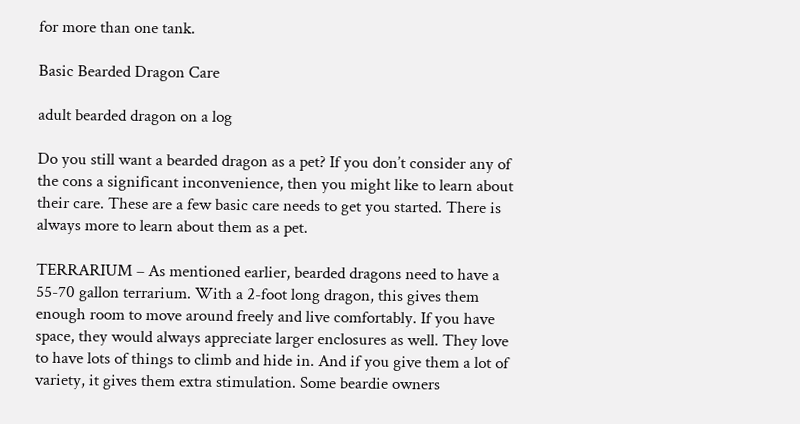for more than one tank.

Basic Bearded Dragon Care

adult bearded dragon on a log

Do you still want a bearded dragon as a pet? If you don’t consider any of the cons a significant inconvenience, then you might like to learn about their care. These are a few basic care needs to get you started. There is always more to learn about them as a pet.

TERRARIUM – As mentioned earlier, bearded dragons need to have a 55-70 gallon terrarium. With a 2-foot long dragon, this gives them enough room to move around freely and live comfortably. If you have space, they would always appreciate larger enclosures as well. They love to have lots of things to climb and hide in. And if you give them a lot of variety, it gives them extra stimulation. Some beardie owners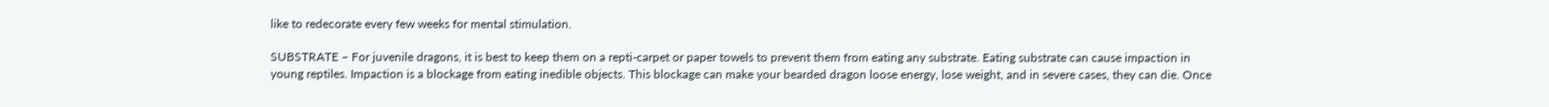like to redecorate every few weeks for mental stimulation.

SUBSTRATE – For juvenile dragons, it is best to keep them on a repti-carpet or paper towels to prevent them from eating any substrate. Eating substrate can cause impaction in young reptiles. Impaction is a blockage from eating inedible objects. This blockage can make your bearded dragon loose energy, lose weight, and in severe cases, they can die. Once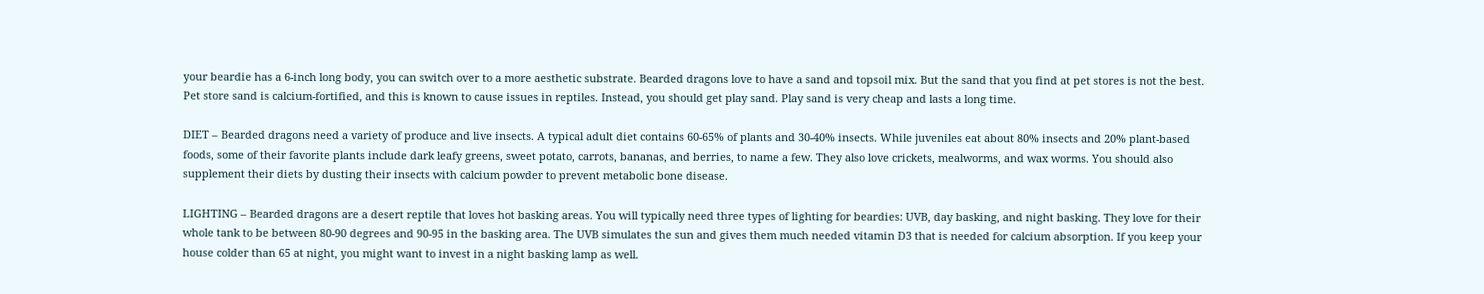your beardie has a 6-inch long body, you can switch over to a more aesthetic substrate. Bearded dragons love to have a sand and topsoil mix. But the sand that you find at pet stores is not the best. Pet store sand is calcium-fortified, and this is known to cause issues in reptiles. Instead, you should get play sand. Play sand is very cheap and lasts a long time.

DIET – Bearded dragons need a variety of produce and live insects. A typical adult diet contains 60-65% of plants and 30-40% insects. While juveniles eat about 80% insects and 20% plant-based foods, some of their favorite plants include dark leafy greens, sweet potato, carrots, bananas, and berries, to name a few. They also love crickets, mealworms, and wax worms. You should also supplement their diets by dusting their insects with calcium powder to prevent metabolic bone disease.

LIGHTING – Bearded dragons are a desert reptile that loves hot basking areas. You will typically need three types of lighting for beardies: UVB, day basking, and night basking. They love for their whole tank to be between 80-90 degrees and 90-95 in the basking area. The UVB simulates the sun and gives them much needed vitamin D3 that is needed for calcium absorption. If you keep your house colder than 65 at night, you might want to invest in a night basking lamp as well.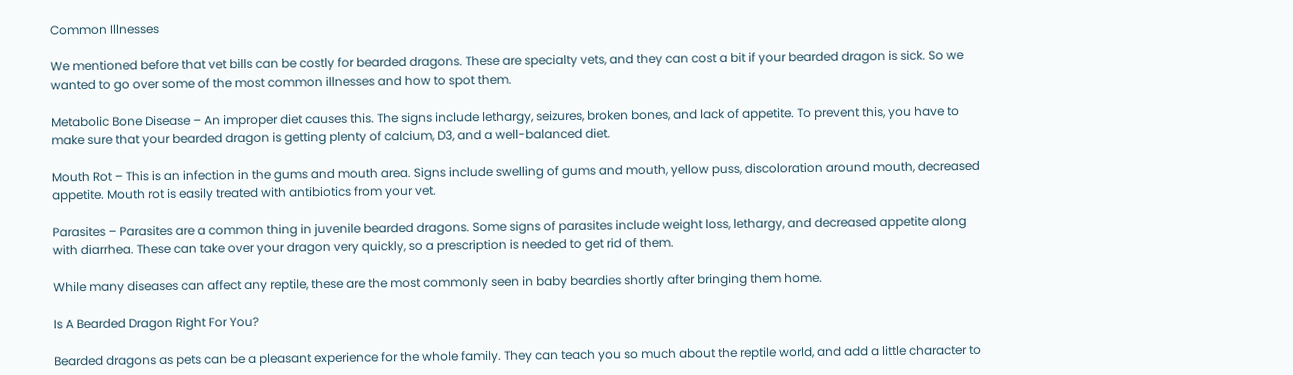Common Illnesses

We mentioned before that vet bills can be costly for bearded dragons. These are specialty vets, and they can cost a bit if your bearded dragon is sick. So we wanted to go over some of the most common illnesses and how to spot them.

Metabolic Bone Disease – An improper diet causes this. The signs include lethargy, seizures, broken bones, and lack of appetite. To prevent this, you have to make sure that your bearded dragon is getting plenty of calcium, D3, and a well-balanced diet.

Mouth Rot – This is an infection in the gums and mouth area. Signs include swelling of gums and mouth, yellow puss, discoloration around mouth, decreased appetite. Mouth rot is easily treated with antibiotics from your vet.

Parasites – Parasites are a common thing in juvenile bearded dragons. Some signs of parasites include weight loss, lethargy, and decreased appetite along with diarrhea. These can take over your dragon very quickly, so a prescription is needed to get rid of them.

While many diseases can affect any reptile, these are the most commonly seen in baby beardies shortly after bringing them home.

Is A Bearded Dragon Right For You?

Bearded dragons as pets can be a pleasant experience for the whole family. They can teach you so much about the reptile world, and add a little character to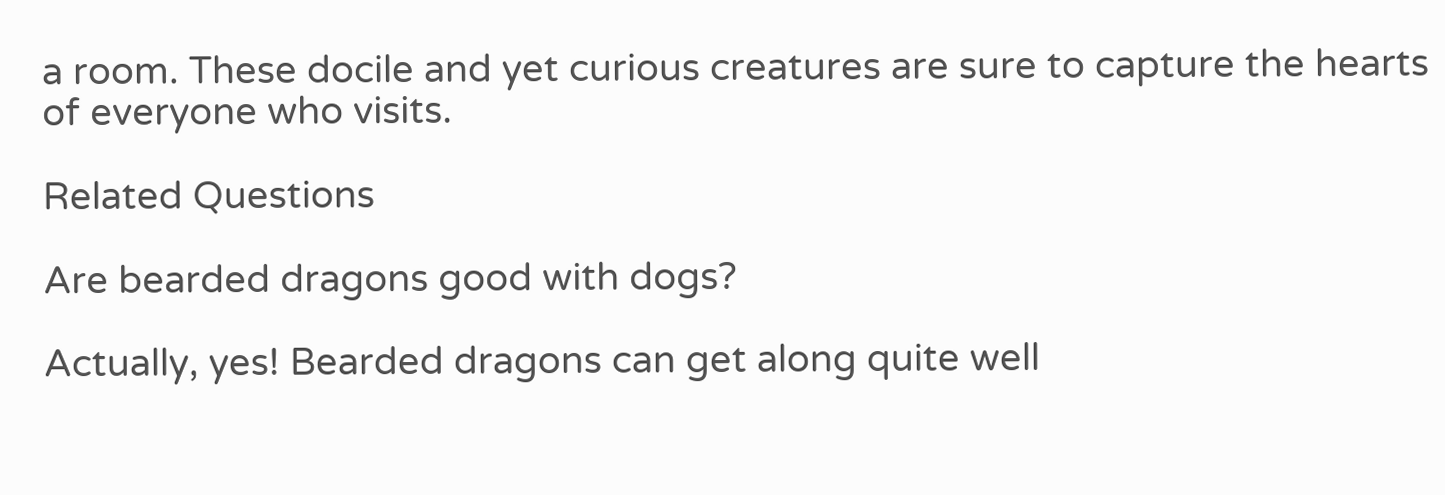a room. These docile and yet curious creatures are sure to capture the hearts of everyone who visits.

Related Questions

Are bearded dragons good with dogs?

Actually, yes! Bearded dragons can get along quite well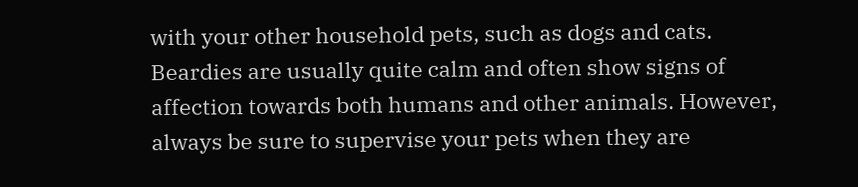with your other household pets, such as dogs and cats. Beardies are usually quite calm and often show signs of affection towards both humans and other animals. However, always be sure to supervise your pets when they are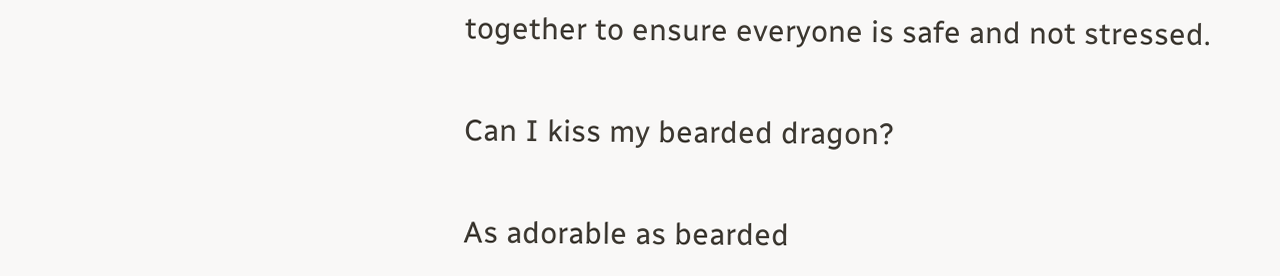together to ensure everyone is safe and not stressed.

Can I kiss my bearded dragon?

As adorable as bearded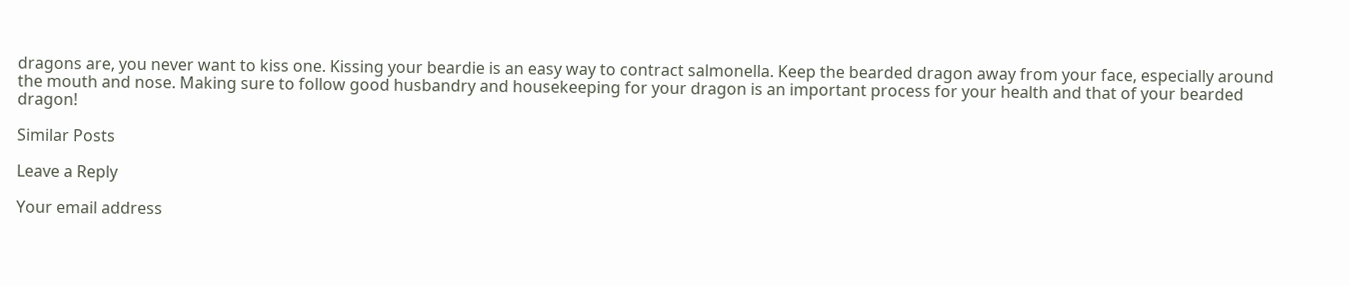dragons are, you never want to kiss one. Kissing your beardie is an easy way to contract salmonella. Keep the bearded dragon away from your face, especially around the mouth and nose. Making sure to follow good husbandry and housekeeping for your dragon is an important process for your health and that of your bearded dragon!

Similar Posts

Leave a Reply

Your email address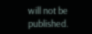will not be published.